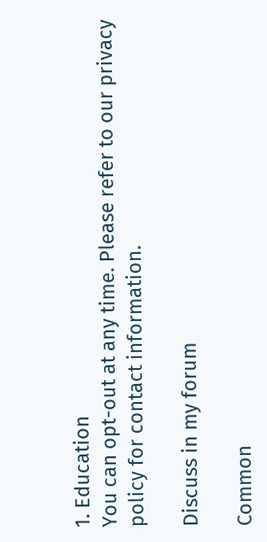1. Education
You can opt-out at any time. Please refer to our privacy policy for contact information.

Discuss in my forum

Common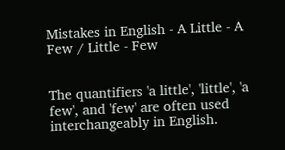Mistakes in English - A Little - A Few / Little - Few


The quantifiers 'a little', 'little', 'a few', and 'few' are often used interchangeably in English.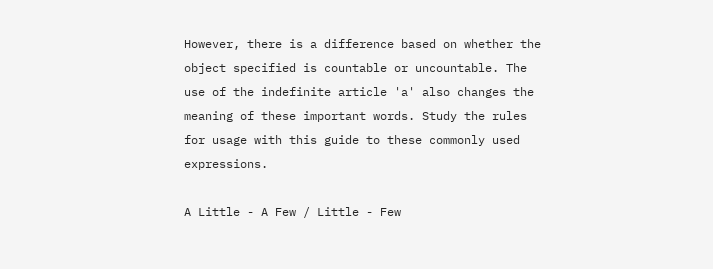However, there is a difference based on whether the object specified is countable or uncountable. The use of the indefinite article 'a' also changes the meaning of these important words. Study the rules for usage with this guide to these commonly used expressions.

A Little - A Few / Little - Few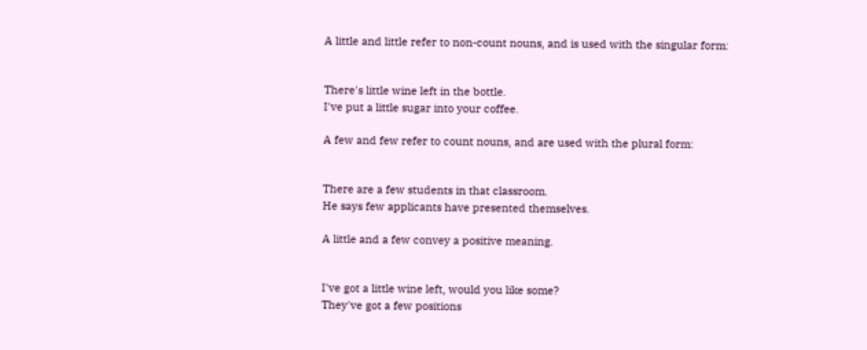A little and little refer to non-count nouns, and is used with the singular form:


There's little wine left in the bottle.
I've put a little sugar into your coffee.

A few and few refer to count nouns, and are used with the plural form:


There are a few students in that classroom.
He says few applicants have presented themselves.

A little and a few convey a positive meaning.


I've got a little wine left, would you like some?
They've got a few positions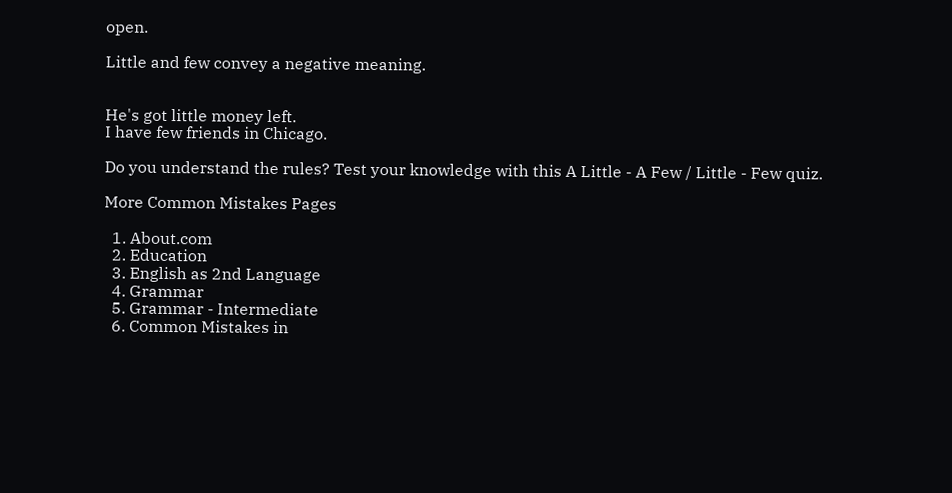open.

Little and few convey a negative meaning.


He's got little money left.
I have few friends in Chicago.

Do you understand the rules? Test your knowledge with this A Little - A Few / Little - Few quiz.

More Common Mistakes Pages

  1. About.com
  2. Education
  3. English as 2nd Language
  4. Grammar
  5. Grammar - Intermediate
  6. Common Mistakes in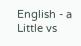English - a Little vs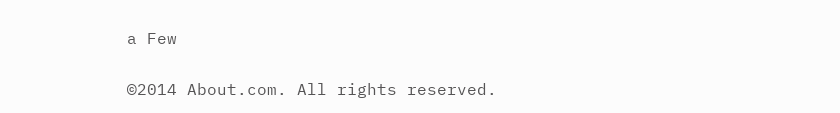a Few

©2014 About.com. All rights reserved.